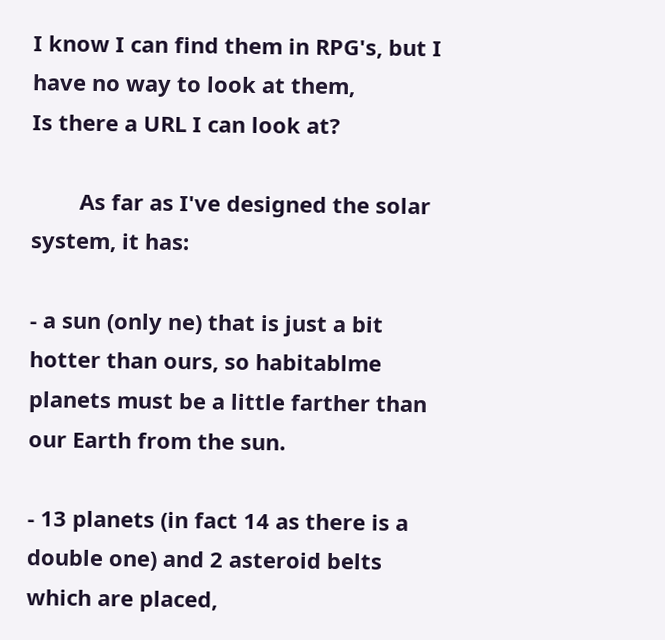I know I can find them in RPG's, but I have no way to look at them,
Is there a URL I can look at?

        As far as I've designed the solar system, it has:

- a sun (only ne) that is just a bit hotter than ours, so habitablme
planets must be a little farther than our Earth from the sun.

- 13 planets (in fact 14 as there is a double one) and 2 asteroid belts
which are placed,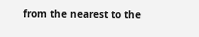from the nearest to the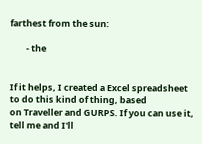farthest from the sun:

        - the


If it helps, I created a Excel spreadsheet to do this kind of thing, based
on Traveller and GURPS. If you can use it, tell me and I'll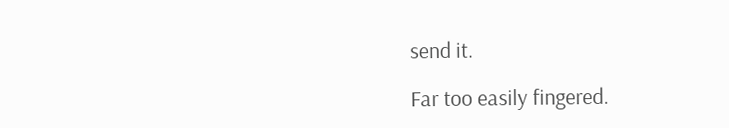send it.

Far too easily fingered.